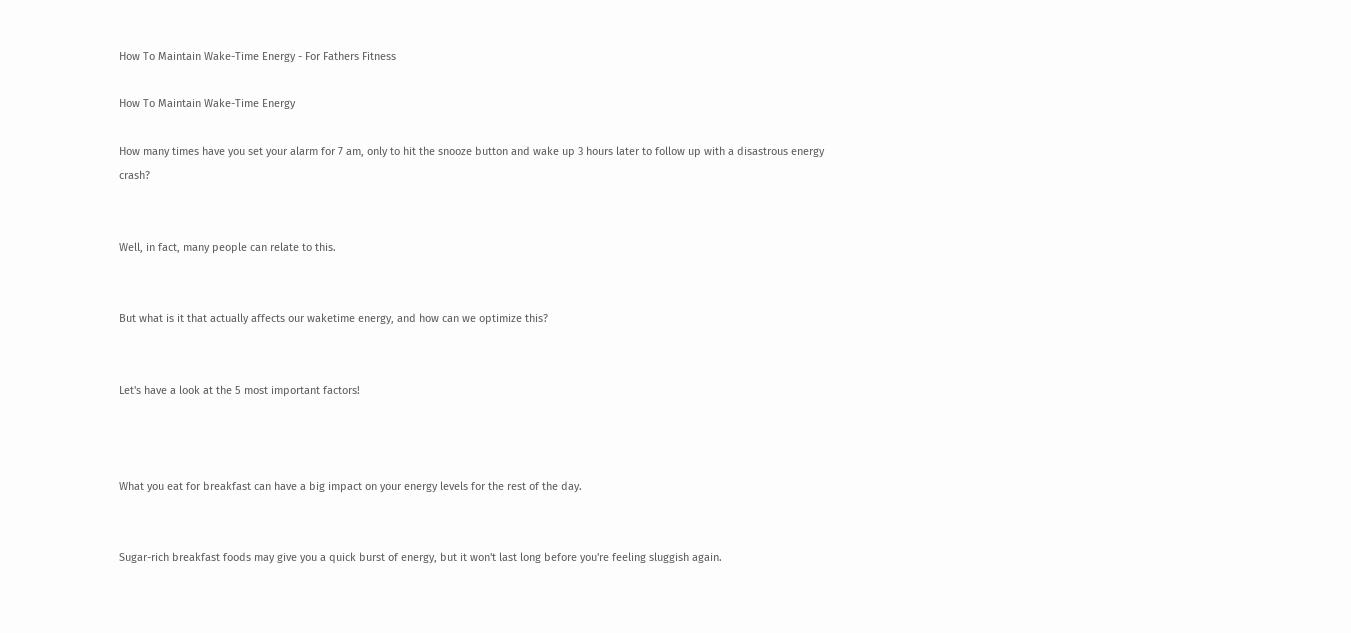How To Maintain Wake-Time Energy - For Fathers Fitness

How To Maintain Wake-Time Energy

How many times have you set your alarm for 7 am, only to hit the snooze button and wake up 3 hours later to follow up with a disastrous energy crash?


Well, in fact, many people can relate to this.


But what is it that actually affects our waketime energy, and how can we optimize this?


Let's have a look at the 5 most important factors!



What you eat for breakfast can have a big impact on your energy levels for the rest of the day.


Sugar-rich breakfast foods may give you a quick burst of energy, but it won't last long before you're feeling sluggish again.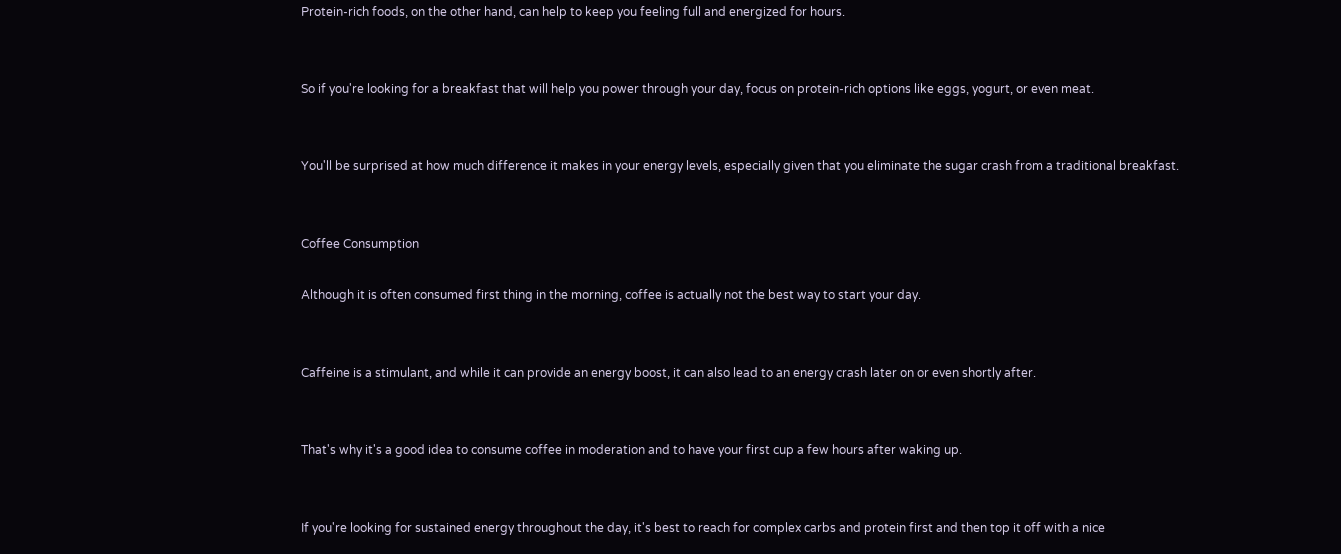Protein-rich foods, on the other hand, can help to keep you feeling full and energized for hours.


So if you're looking for a breakfast that will help you power through your day, focus on protein-rich options like eggs, yogurt, or even meat.


You'll be surprised at how much difference it makes in your energy levels, especially given that you eliminate the sugar crash from a traditional breakfast.


Coffee Consumption

Although it is often consumed first thing in the morning, coffee is actually not the best way to start your day.


Caffeine is a stimulant, and while it can provide an energy boost, it can also lead to an energy crash later on or even shortly after.


That's why it's a good idea to consume coffee in moderation and to have your first cup a few hours after waking up.


If you're looking for sustained energy throughout the day, it's best to reach for complex carbs and protein first and then top it off with a nice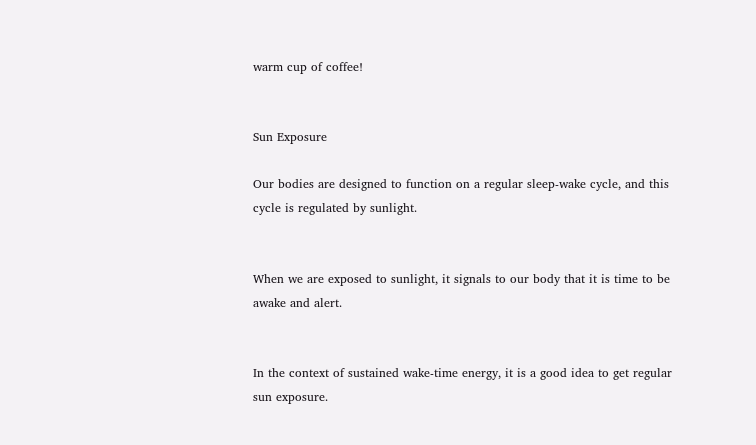warm cup of coffee!


Sun Exposure

Our bodies are designed to function on a regular sleep-wake cycle, and this cycle is regulated by sunlight.


When we are exposed to sunlight, it signals to our body that it is time to be awake and alert.


In the context of sustained wake-time energy, it is a good idea to get regular sun exposure.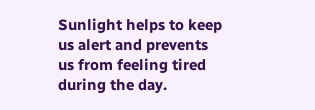Sunlight helps to keep us alert and prevents us from feeling tired during the day.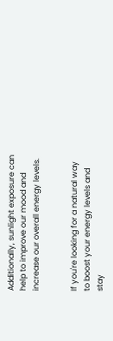Additionally, sunlight exposure can help to improve our mood and increase our overall energy levels.


If you're looking for a natural way to boost your energy levels and stay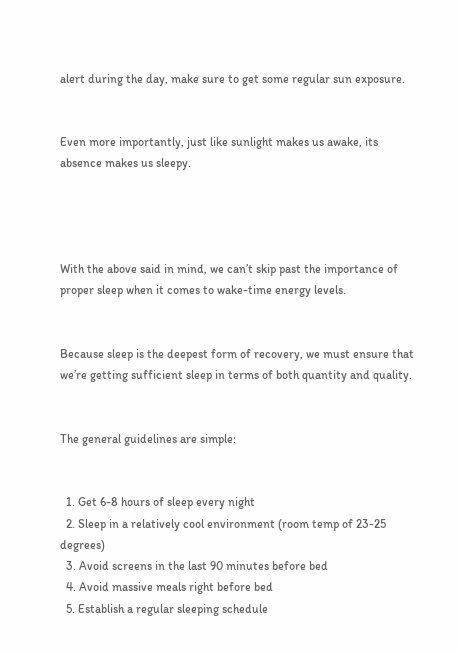alert during the day, make sure to get some regular sun exposure.


Even more importantly, just like sunlight makes us awake, its absence makes us sleepy.




With the above said in mind, we can’t skip past the importance of proper sleep when it comes to wake-time energy levels.


Because sleep is the deepest form of recovery, we must ensure that we’re getting sufficient sleep in terms of both quantity and quality.


The general guidelines are simple:


  1. Get 6-8 hours of sleep every night
  2. Sleep in a relatively cool environment (room temp of 23-25 degrees)
  3. Avoid screens in the last 90 minutes before bed
  4. Avoid massive meals right before bed
  5. Establish a regular sleeping schedule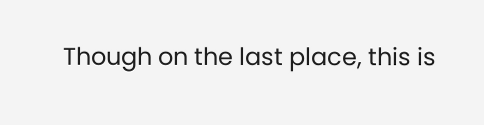Though on the last place, this is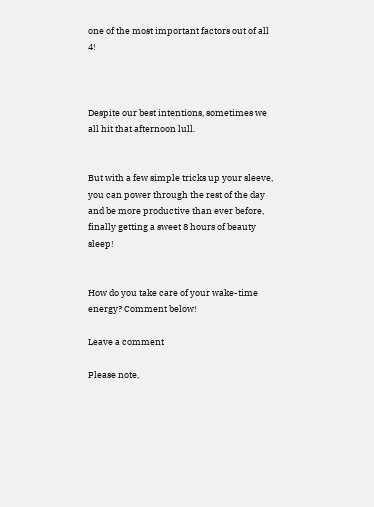one of the most important factors out of all 4!



Despite our best intentions, sometimes we all hit that afternoon lull.


But with a few simple tricks up your sleeve, you can power through the rest of the day and be more productive than ever before, finally getting a sweet 8 hours of beauty sleep!


How do you take care of your wake-time energy? Comment below!

Leave a comment

Please note,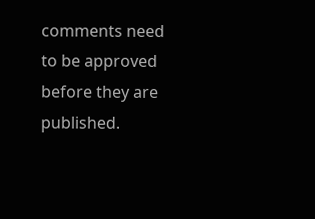comments need to be approved before they are published.